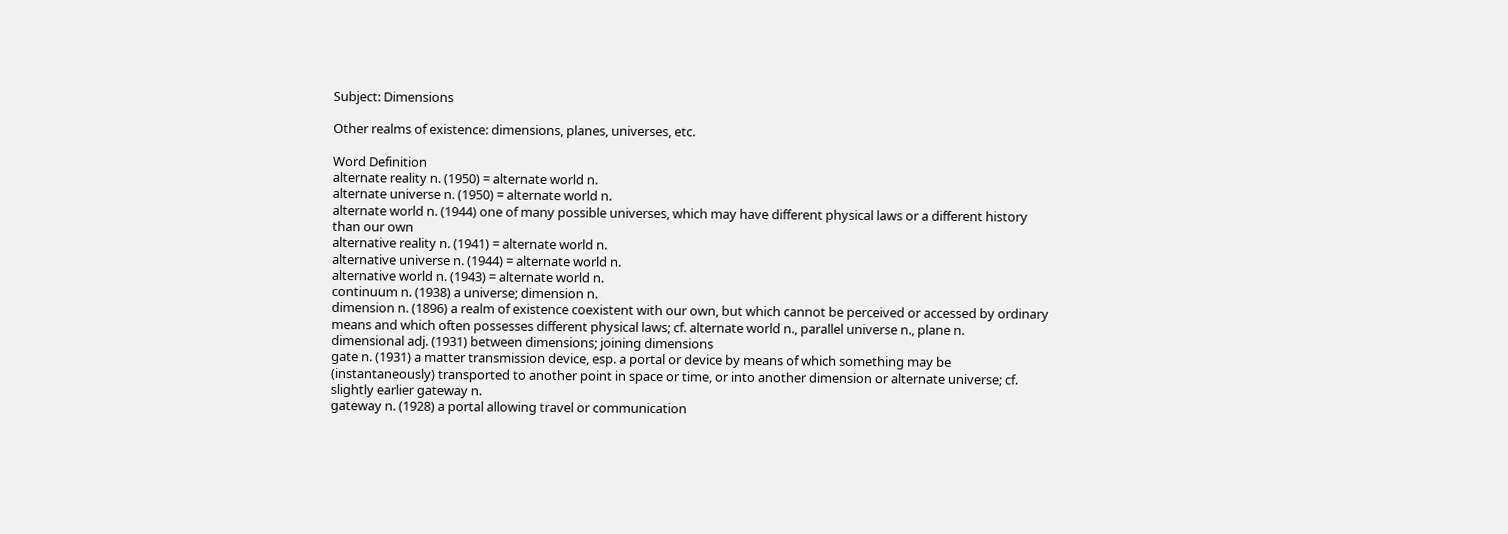Subject: Dimensions

Other realms of existence: dimensions, planes, universes, etc.

Word Definition
alternate reality n. (1950) = alternate world n.
alternate universe n. (1950) = alternate world n.
alternate world n. (1944) one of many possible universes, which may have different physical laws or a different history than our own
alternative reality n. (1941) = alternate world n.
alternative universe n. (1944) = alternate world n.
alternative world n. (1943) = alternate world n.
continuum n. (1938) a universe; dimension n.
dimension n. (1896) a realm of existence coexistent with our own, but which cannot be perceived or accessed by ordinary means and which often possesses different physical laws; cf. alternate world n., parallel universe n., plane n.
dimensional adj. (1931) between dimensions; joining dimensions
gate n. (1931) a matter transmission device, esp. a portal or device by means of which something may be (instantaneously) transported to another point in space or time, or into another dimension or alternate universe; cf. slightly earlier gateway n.
gateway n. (1928) a portal allowing travel or communication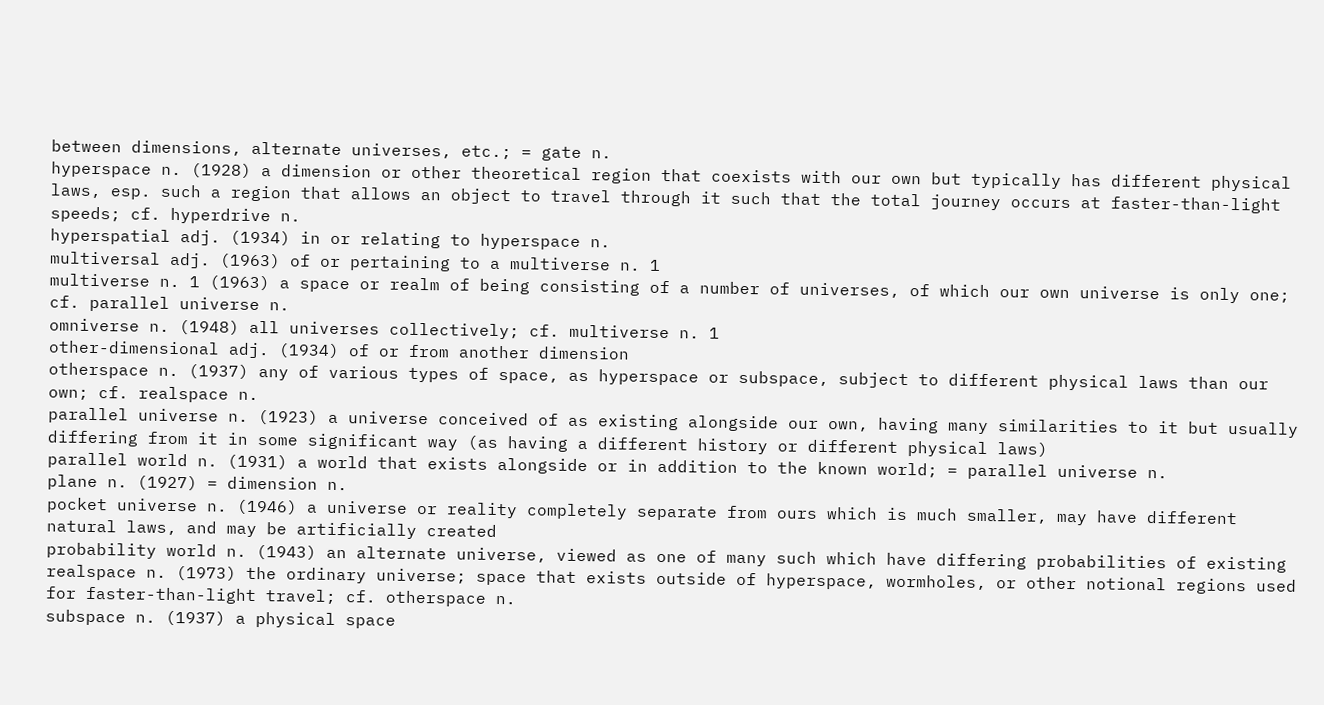between dimensions, alternate universes, etc.; = gate n.
hyperspace n. (1928) a dimension or other theoretical region that coexists with our own but typically has different physical laws, esp. such a region that allows an object to travel through it such that the total journey occurs at faster-than-light speeds; cf. hyperdrive n.
hyperspatial adj. (1934) in or relating to hyperspace n.
multiversal adj. (1963) of or pertaining to a multiverse n. 1
multiverse n. 1 (1963) a space or realm of being consisting of a number of universes, of which our own universe is only one; cf. parallel universe n.
omniverse n. (1948) all universes collectively; cf. multiverse n. 1
other-dimensional adj. (1934) of or from another dimension
otherspace n. (1937) any of various types of space, as hyperspace or subspace, subject to different physical laws than our own; cf. realspace n.
parallel universe n. (1923) a universe conceived of as existing alongside our own, having many similarities to it but usually differing from it in some significant way (as having a different history or different physical laws)
parallel world n. (1931) a world that exists alongside or in addition to the known world; = parallel universe n.
plane n. (1927) = dimension n.
pocket universe n. (1946) a universe or reality completely separate from ours which is much smaller, may have different natural laws, and may be artificially created
probability world n. (1943) an alternate universe, viewed as one of many such which have differing probabilities of existing
realspace n. (1973) the ordinary universe; space that exists outside of hyperspace, wormholes, or other notional regions used for faster-than-light travel; cf. otherspace n.
subspace n. (1937) a physical space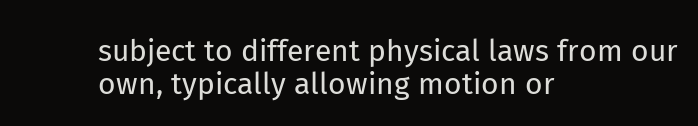subject to different physical laws from our own, typically allowing motion or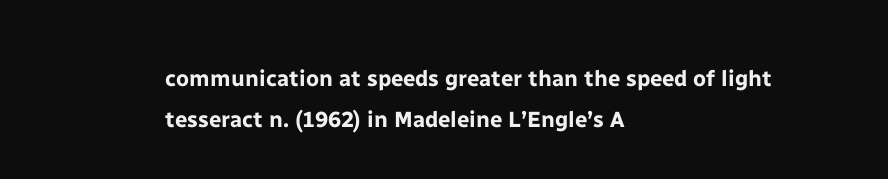communication at speeds greater than the speed of light
tesseract n. (1962) in Madeleine L’Engle’s A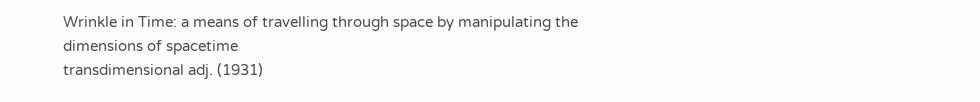Wrinkle in Time: a means of travelling through space by manipulating the dimensions of spacetime
transdimensional adj. (1931)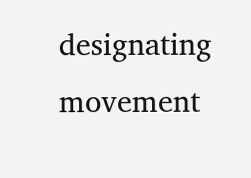designating movement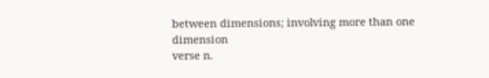between dimensions; involving more than one dimension
verse n.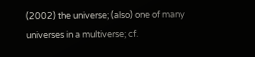(2002) the universe; (also) one of many universes in a multiverse; cf.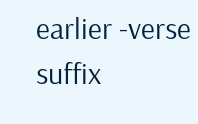earlier -verse suffix